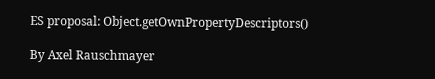ES proposal: Object.getOwnPropertyDescriptors()

By Axel Rauschmayer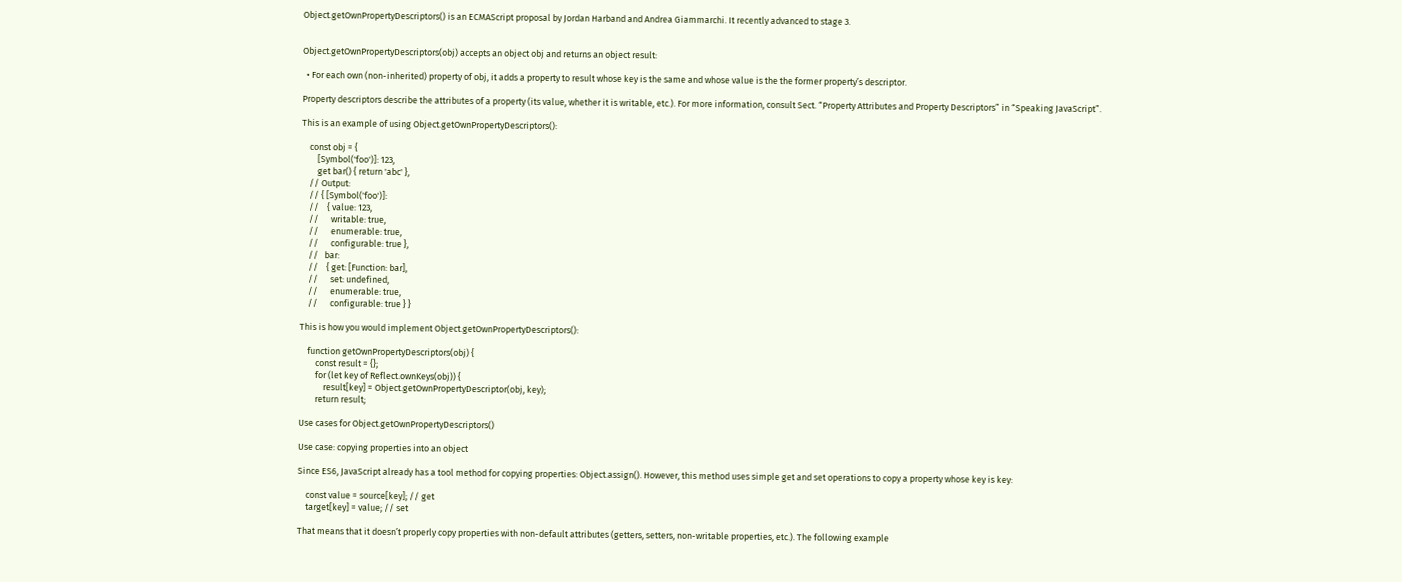Object.getOwnPropertyDescriptors() is an ECMAScript proposal by Jordan Harband and Andrea Giammarchi. It recently advanced to stage 3.


Object.getOwnPropertyDescriptors(obj) accepts an object obj and returns an object result:

  • For each own (non-inherited) property of obj, it adds a property to result whose key is the same and whose value is the the former property’s descriptor.

Property descriptors describe the attributes of a property (its value, whether it is writable, etc.). For more information, consult Sect. “Property Attributes and Property Descriptors” in “Speaking JavaScript”.

This is an example of using Object.getOwnPropertyDescriptors():

    const obj = {
        [Symbol('foo')]: 123,
        get bar() { return 'abc' },
    // Output:
    // { [Symbol('foo')]:
    //    { value: 123,
    //      writable: true,
    //      enumerable: true,
    //      configurable: true },
    //   bar:
    //    { get: [Function: bar],
    //      set: undefined,
    //      enumerable: true,
    //      configurable: true } }

This is how you would implement Object.getOwnPropertyDescriptors():

    function getOwnPropertyDescriptors(obj) {
        const result = {};
        for (let key of Reflect.ownKeys(obj)) {
            result[key] = Object.getOwnPropertyDescriptor(obj, key);
        return result;

Use cases for Object.getOwnPropertyDescriptors()

Use case: copying properties into an object

Since ES6, JavaScript already has a tool method for copying properties: Object.assign(). However, this method uses simple get and set operations to copy a property whose key is key:

    const value = source[key]; // get
    target[key] = value; // set

That means that it doesn’t properly copy properties with non-default attributes (getters, setters, non-writable properties, etc.). The following example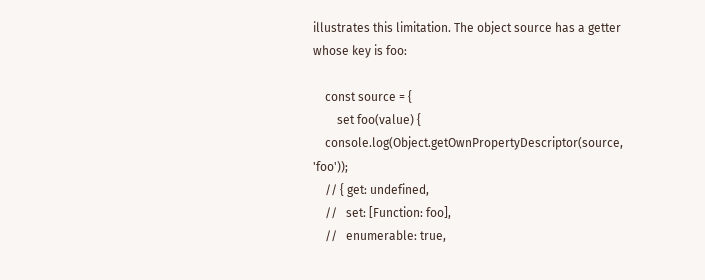illustrates this limitation. The object source has a getter whose key is foo:

    const source = {
        set foo(value) {
    console.log(Object.getOwnPropertyDescriptor(source, 'foo'));
    // { get: undefined,
    //   set: [Function: foo],
    //   enumerable: true,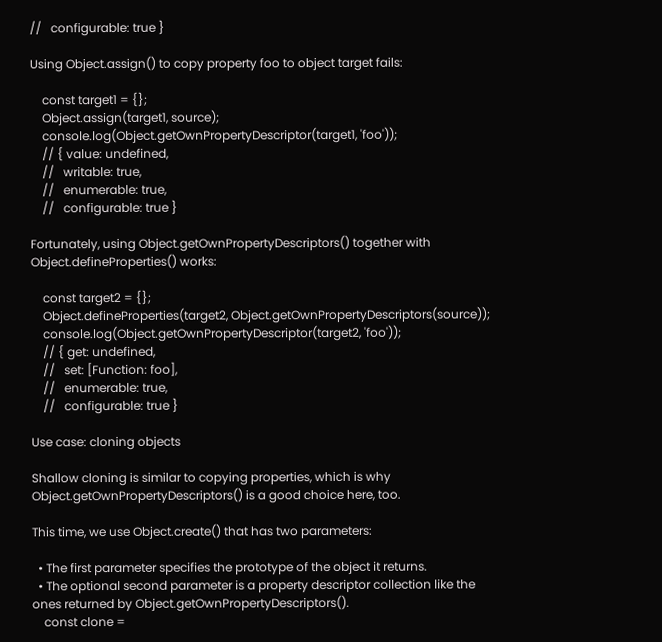//   configurable: true }

Using Object.assign() to copy property foo to object target fails:

    const target1 = {};
    Object.assign(target1, source);
    console.log(Object.getOwnPropertyDescriptor(target1, 'foo'));
    // { value: undefined,
    //   writable: true,
    //   enumerable: true,
    //   configurable: true }

Fortunately, using Object.getOwnPropertyDescriptors() together with Object.defineProperties() works:

    const target2 = {};
    Object.defineProperties(target2, Object.getOwnPropertyDescriptors(source));
    console.log(Object.getOwnPropertyDescriptor(target2, 'foo'));
    // { get: undefined,
    //   set: [Function: foo],
    //   enumerable: true,
    //   configurable: true }

Use case: cloning objects

Shallow cloning is similar to copying properties, which is why Object.getOwnPropertyDescriptors() is a good choice here, too.

This time, we use Object.create() that has two parameters:

  • The first parameter specifies the prototype of the object it returns.
  • The optional second parameter is a property descriptor collection like the ones returned by Object.getOwnPropertyDescriptors().
    const clone =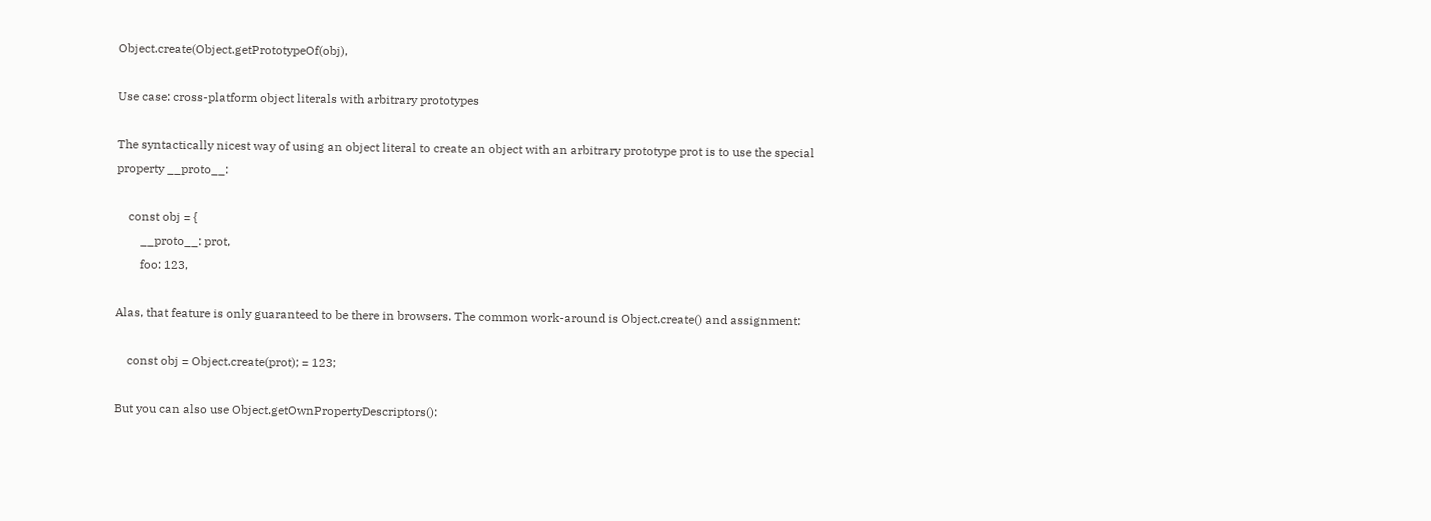Object.create(Object.getPrototypeOf(obj),

Use case: cross-platform object literals with arbitrary prototypes

The syntactically nicest way of using an object literal to create an object with an arbitrary prototype prot is to use the special property __proto__:

    const obj = {
        __proto__: prot,
        foo: 123,

Alas, that feature is only guaranteed to be there in browsers. The common work-around is Object.create() and assignment:

    const obj = Object.create(prot); = 123;

But you can also use Object.getOwnPropertyDescriptors():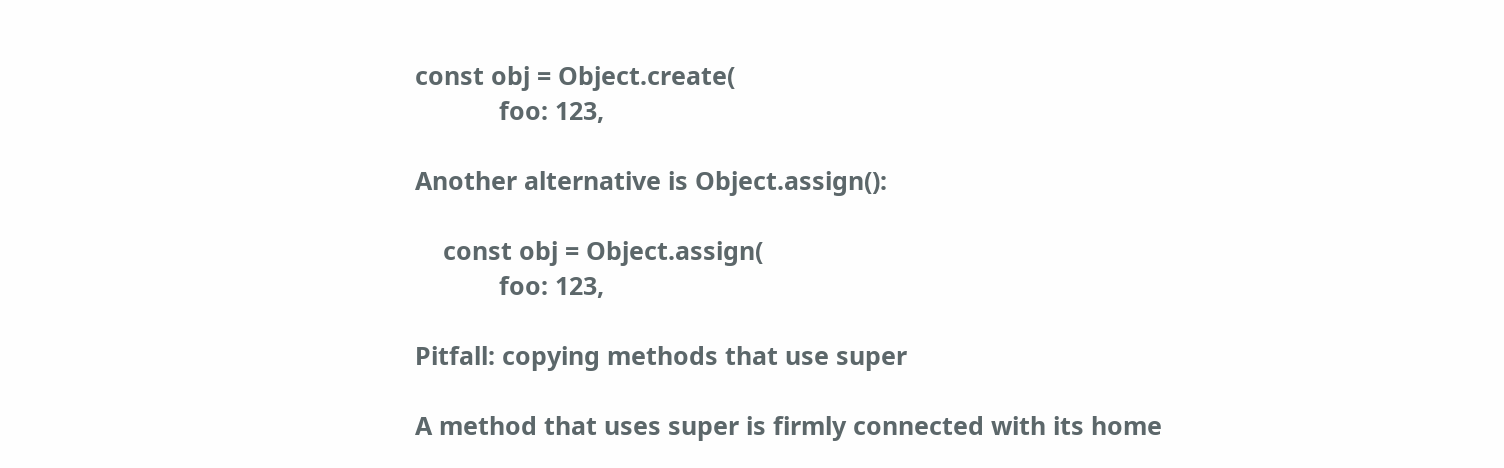const obj = Object.create(
            foo: 123,

Another alternative is Object.assign():

    const obj = Object.assign(
            foo: 123,

Pitfall: copying methods that use super

A method that uses super is firmly connected with its home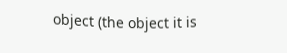object (the object it is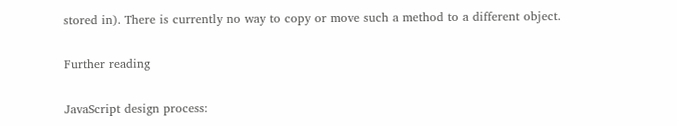stored in). There is currently no way to copy or move such a method to a different object.

Further reading

JavaScript design process: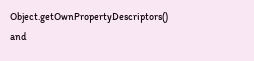Object.getOwnPropertyDescriptors() and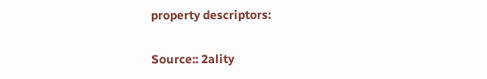property descriptors:

Source:: 2ality